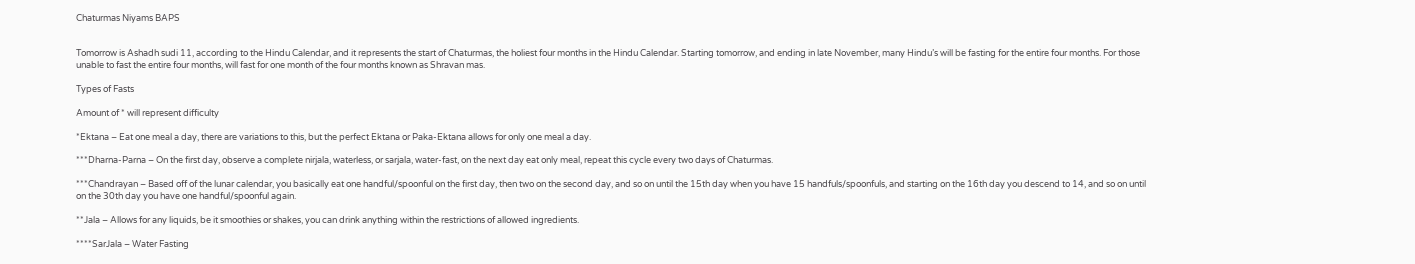Chaturmas Niyams BAPS


Tomorrow is Ashadh sudi 11, according to the Hindu Calendar, and it represents the start of Chaturmas, the holiest four months in the Hindu Calendar. Starting tomorrow, and ending in late November, many Hindu’s will be fasting for the entire four months. For those unable to fast the entire four months, will fast for one month of the four months known as Shravan mas.

Types of Fasts

Amount of * will represent difficulty

*Ektana – Eat one meal a day, there are variations to this, but the perfect Ektana or Paka-Ektana allows for only one meal a day.

***Dharna-Parna – On the first day, observe a complete nirjala, waterless, or sarjala, water-fast, on the next day eat only meal, repeat this cycle every two days of Chaturmas.

***Chandrayan – Based off of the lunar calendar, you basically eat one handful/spoonful on the first day, then two on the second day, and so on until the 15th day when you have 15 handfuls/spoonfuls, and starting on the 16th day you descend to 14, and so on until on the 30th day you have one handful/spoonful again.

**Jala – Allows for any liquids, be it smoothies or shakes, you can drink anything within the restrictions of allowed ingredients.

****SarJala – Water Fasting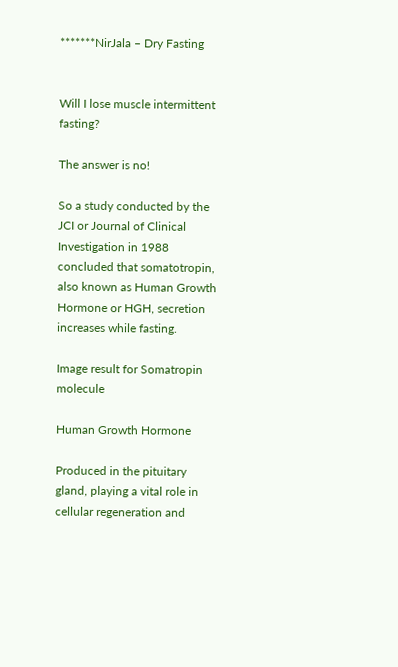*******NirJala – Dry Fasting


Will I lose muscle intermittent fasting?

The answer is no!

So a study conducted by the JCI or Journal of Clinical Investigation in 1988 concluded that somatotropin, also known as Human Growth Hormone or HGH, secretion increases while fasting.

Image result for Somatropin molecule

Human Growth Hormone

Produced in the pituitary gland, playing a vital role in cellular regeneration and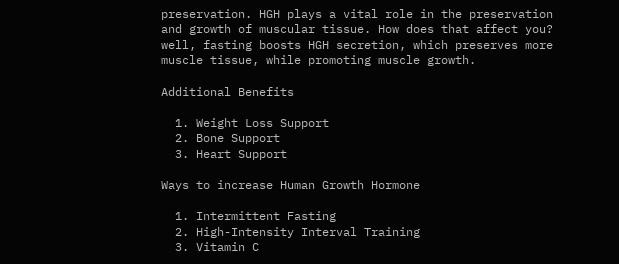preservation. HGH plays a vital role in the preservation and growth of muscular tissue. How does that affect you? well, fasting boosts HGH secretion, which preserves more muscle tissue, while promoting muscle growth.

Additional Benefits

  1. Weight Loss Support
  2. Bone Support
  3. Heart Support

Ways to increase Human Growth Hormone

  1. Intermittent Fasting
  2. High-Intensity Interval Training
  3. Vitamin C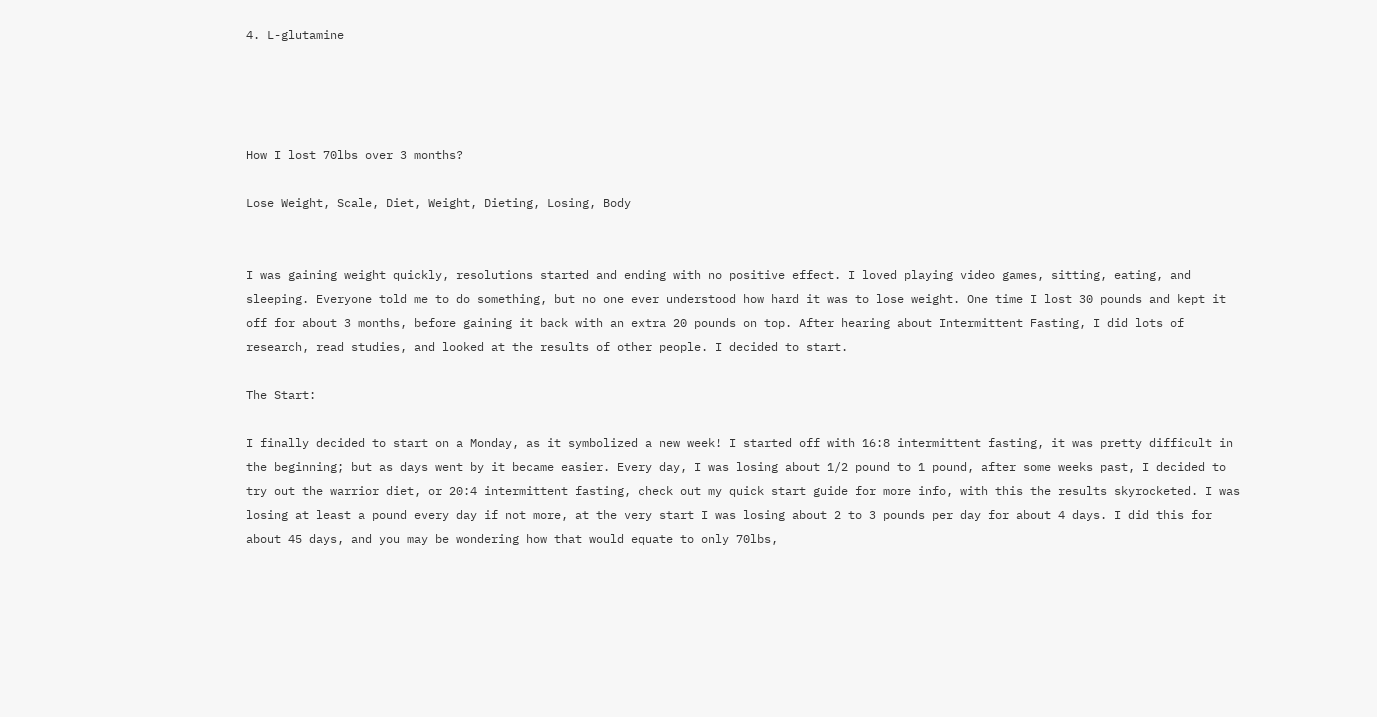4. L-glutamine




How I lost 70lbs over 3 months?

Lose Weight, Scale, Diet, Weight, Dieting, Losing, Body


I was gaining weight quickly, resolutions started and ending with no positive effect. I loved playing video games, sitting, eating, and sleeping. Everyone told me to do something, but no one ever understood how hard it was to lose weight. One time I lost 30 pounds and kept it off for about 3 months, before gaining it back with an extra 20 pounds on top. After hearing about Intermittent Fasting, I did lots of research, read studies, and looked at the results of other people. I decided to start.

The Start:

I finally decided to start on a Monday, as it symbolized a new week! I started off with 16:8 intermittent fasting, it was pretty difficult in the beginning; but as days went by it became easier. Every day, I was losing about 1/2 pound to 1 pound, after some weeks past, I decided to try out the warrior diet, or 20:4 intermittent fasting, check out my quick start guide for more info, with this the results skyrocketed. I was losing at least a pound every day if not more, at the very start I was losing about 2 to 3 pounds per day for about 4 days. I did this for about 45 days, and you may be wondering how that would equate to only 70lbs,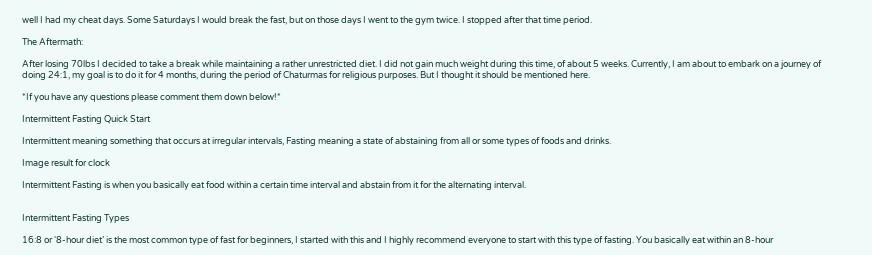well I had my cheat days. Some Saturdays I would break the fast, but on those days I went to the gym twice. I stopped after that time period.

The Aftermath:

After losing 70lbs I decided to take a break while maintaining a rather unrestricted diet. I did not gain much weight during this time, of about 5 weeks. Currently, I am about to embark on a journey of doing 24:1, my goal is to do it for 4 months, during the period of Chaturmas for religious purposes. But I thought it should be mentioned here.

*If you have any questions please comment them down below!*

Intermittent Fasting Quick Start

Intermittent meaning something that occurs at irregular intervals, Fasting meaning a state of abstaining from all or some types of foods and drinks.

Image result for clock

Intermittent Fasting is when you basically eat food within a certain time interval and abstain from it for the alternating interval.


Intermittent Fasting Types

16:8 or ‘8-hour diet’ is the most common type of fast for beginners, I started with this and I highly recommend everyone to start with this type of fasting. You basically eat within an 8-hour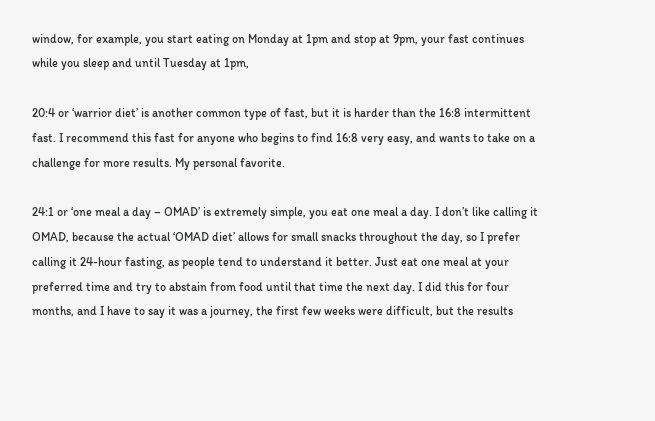window, for example, you start eating on Monday at 1pm and stop at 9pm, your fast continues while you sleep and until Tuesday at 1pm,

20:4 or ‘warrior diet’ is another common type of fast, but it is harder than the 16:8 intermittent fast. I recommend this fast for anyone who begins to find 16:8 very easy, and wants to take on a challenge for more results. My personal favorite.

24:1 or ‘one meal a day – OMAD’ is extremely simple, you eat one meal a day. I don’t like calling it OMAD, because the actual ‘OMAD diet’ allows for small snacks throughout the day, so I prefer calling it 24-hour fasting, as people tend to understand it better. Just eat one meal at your preferred time and try to abstain from food until that time the next day. I did this for four months, and I have to say it was a journey, the first few weeks were difficult, but the results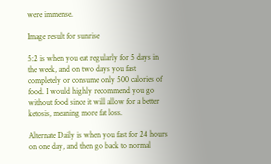were immense.

Image result for sunrise

5:2 is when you eat regularly for 5 days in the week, and on two days you fast completely or consume only 500 calories of food. I would highly recommend you go without food since it will allow for a better ketosis, meaning more fat loss.

Alternate Daily is when you fast for 24 hours on one day, and then go back to normal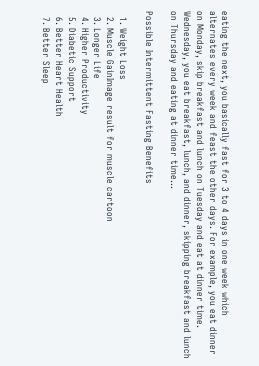eating the next, you basically fast for 3 to 4 days in one week which alternates every week and feast the other days. For example, you eat dinner on Monday, skip breakfast and lunch on Tuesday and eat at dinner time. Wednesday, you eat breakfast, lunch, and dinner, skipping breakfast and lunch on Thursday and eating at dinner time…

Possible Intermittent Fasting Benefits

  1. Weight Loss
  2. Muscle GainImage result for muscle cartoon
  3. Longer Life
  4. Higher Productivity
  5. Diabetic Support
  6. Better Heart Health
  7. Better Sleep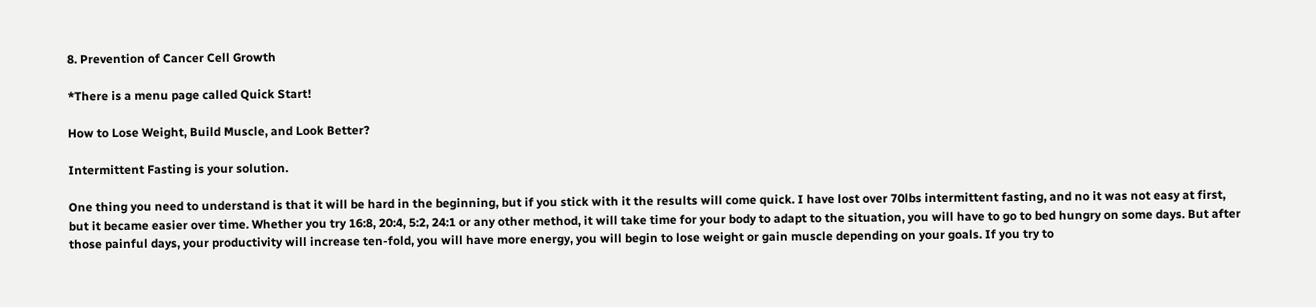8. Prevention of Cancer Cell Growth

*There is a menu page called Quick Start!

How to Lose Weight, Build Muscle, and Look Better?

Intermittent Fasting is your solution.

One thing you need to understand is that it will be hard in the beginning, but if you stick with it the results will come quick. I have lost over 70lbs intermittent fasting, and no it was not easy at first, but it became easier over time. Whether you try 16:8, 20:4, 5:2, 24:1 or any other method, it will take time for your body to adapt to the situation, you will have to go to bed hungry on some days. But after those painful days, your productivity will increase ten-fold, you will have more energy, you will begin to lose weight or gain muscle depending on your goals. If you try to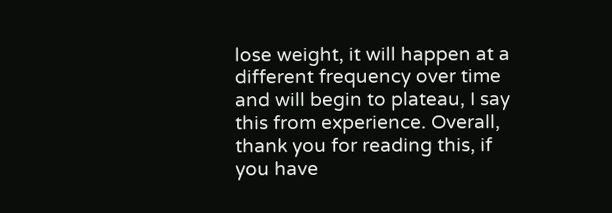lose weight, it will happen at a different frequency over time and will begin to plateau, I say this from experience. Overall, thank you for reading this, if you have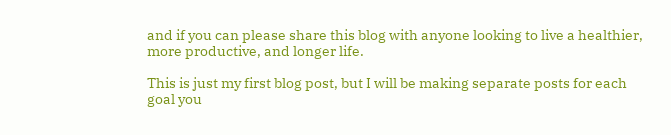and if you can please share this blog with anyone looking to live a healthier, more productive, and longer life.

This is just my first blog post, but I will be making separate posts for each goal you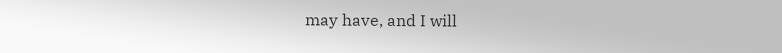may have, and I will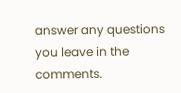answer any questions you leave in the comments.